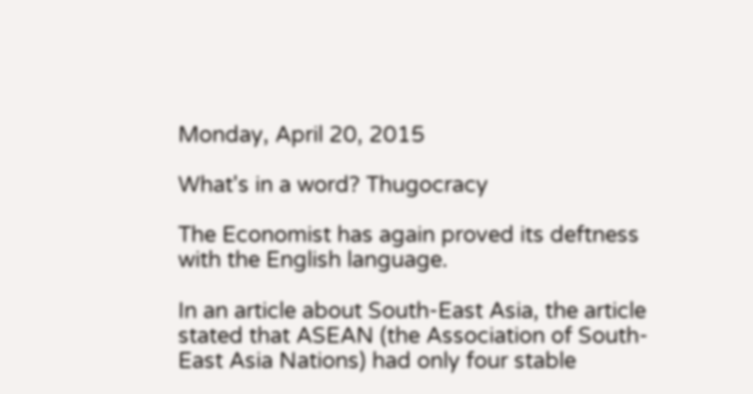Monday, April 20, 2015

What's in a word? Thugocracy

The Economist has again proved its deftness with the English language.

In an article about South-East Asia, the article stated that ASEAN (the Association of South-East Asia Nations) had only four stable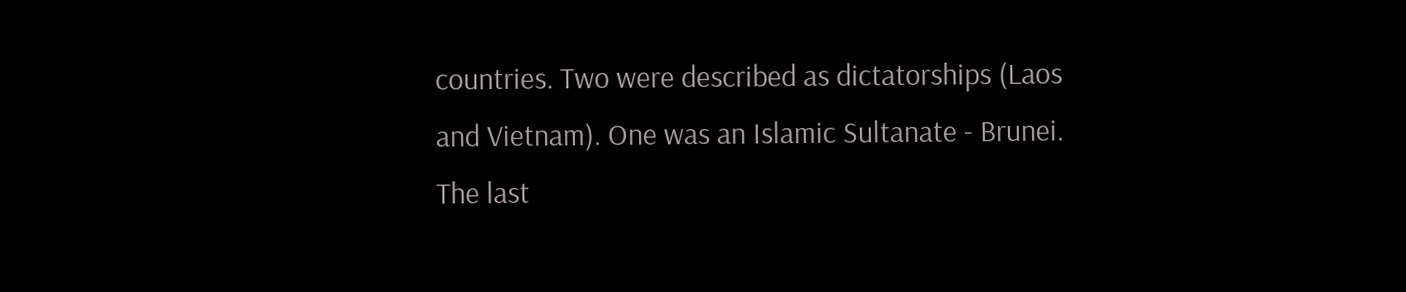countries. Two were described as dictatorships (Laos and Vietnam). One was an Islamic Sultanate - Brunei. The last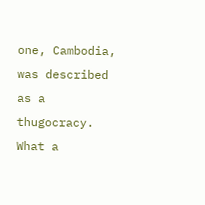one, Cambodia, was described as a thugocracy. What a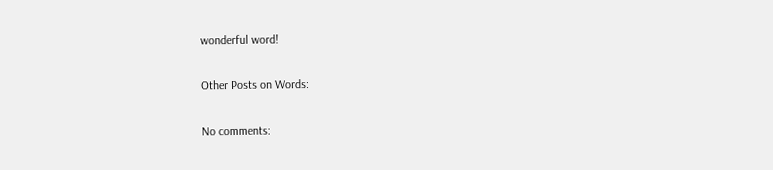wonderful word!

Other Posts on Words:

No comments: